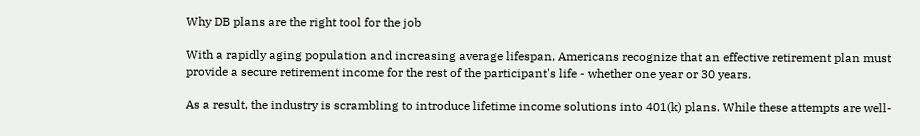Why DB plans are the right tool for the job

With a rapidly aging population and increasing average lifespan, Americans recognize that an effective retirement plan must provide a secure retirement income for the rest of the participant's life - whether one year or 30 years.

As a result, the industry is scrambling to introduce lifetime income solutions into 401(k) plans. While these attempts are well-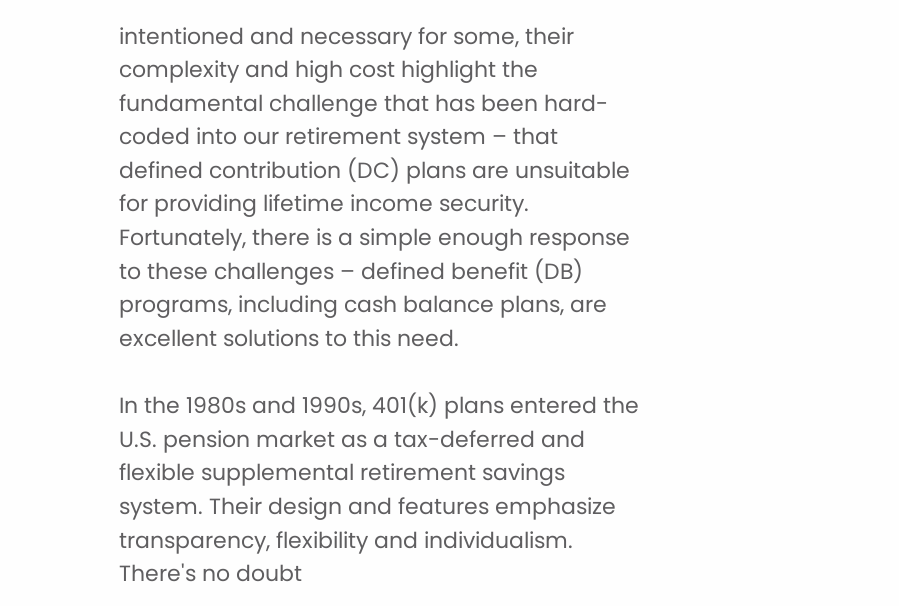intentioned and necessary for some, their complexity and high cost highlight the fundamental challenge that has been hard-coded into our retirement system – that defined contribution (DC) plans are unsuitable for providing lifetime income security. Fortunately, there is a simple enough response to these challenges – defined benefit (DB) programs, including cash balance plans, are excellent solutions to this need.

In the 1980s and 1990s, 401(k) plans entered the U.S. pension market as a tax-deferred and flexible supplemental retirement savings system. Their design and features emphasize transparency, flexibility and individualism. There's no doubt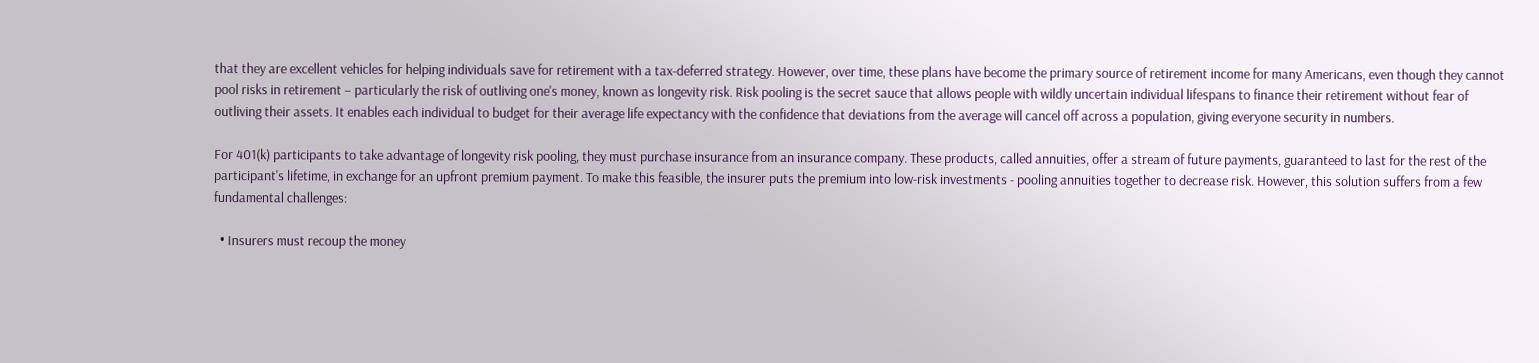that they are excellent vehicles for helping individuals save for retirement with a tax-deferred strategy. However, over time, these plans have become the primary source of retirement income for many Americans, even though they cannot pool risks in retirement – particularly the risk of outliving one's money, known as longevity risk. Risk pooling is the secret sauce that allows people with wildly uncertain individual lifespans to finance their retirement without fear of outliving their assets. It enables each individual to budget for their average life expectancy with the confidence that deviations from the average will cancel off across a population, giving everyone security in numbers.

For 401(k) participants to take advantage of longevity risk pooling, they must purchase insurance from an insurance company. These products, called annuities, offer a stream of future payments, guaranteed to last for the rest of the participant's lifetime, in exchange for an upfront premium payment. To make this feasible, the insurer puts the premium into low-risk investments - pooling annuities together to decrease risk. However, this solution suffers from a few fundamental challenges:

  • Insurers must recoup the money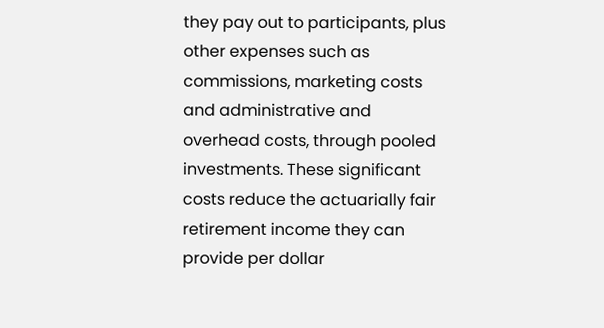they pay out to participants, plus other expenses such as commissions, marketing costs and administrative and overhead costs, through pooled investments. These significant costs reduce the actuarially fair retirement income they can provide per dollar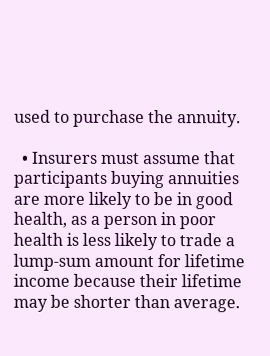used to purchase the annuity.

  • Insurers must assume that participants buying annuities are more likely to be in good health, as a person in poor health is less likely to trade a lump-sum amount for lifetime income because their lifetime may be shorter than average.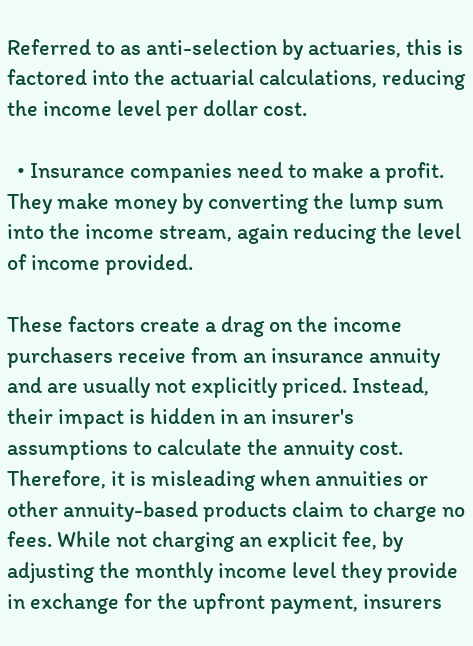Referred to as anti-selection by actuaries, this is factored into the actuarial calculations, reducing the income level per dollar cost.

  • Insurance companies need to make a profit. They make money by converting the lump sum into the income stream, again reducing the level of income provided.

These factors create a drag on the income purchasers receive from an insurance annuity and are usually not explicitly priced. Instead, their impact is hidden in an insurer's assumptions to calculate the annuity cost. Therefore, it is misleading when annuities or other annuity-based products claim to charge no fees. While not charging an explicit fee, by adjusting the monthly income level they provide in exchange for the upfront payment, insurers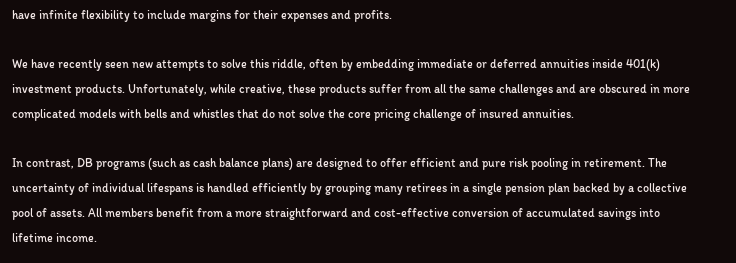have infinite flexibility to include margins for their expenses and profits.

We have recently seen new attempts to solve this riddle, often by embedding immediate or deferred annuities inside 401(k) investment products. Unfortunately, while creative, these products suffer from all the same challenges and are obscured in more complicated models with bells and whistles that do not solve the core pricing challenge of insured annuities.

In contrast, DB programs (such as cash balance plans) are designed to offer efficient and pure risk pooling in retirement. The uncertainty of individual lifespans is handled efficiently by grouping many retirees in a single pension plan backed by a collective pool of assets. All members benefit from a more straightforward and cost-effective conversion of accumulated savings into lifetime income.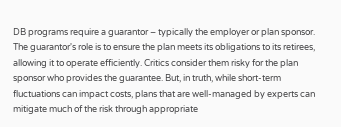DB programs require a guarantor – typically the employer or plan sponsor. The guarantor's role is to ensure the plan meets its obligations to its retirees, allowing it to operate efficiently. Critics consider them risky for the plan sponsor who provides the guarantee. But, in truth, while short-term fluctuations can impact costs, plans that are well-managed by experts can mitigate much of the risk through appropriate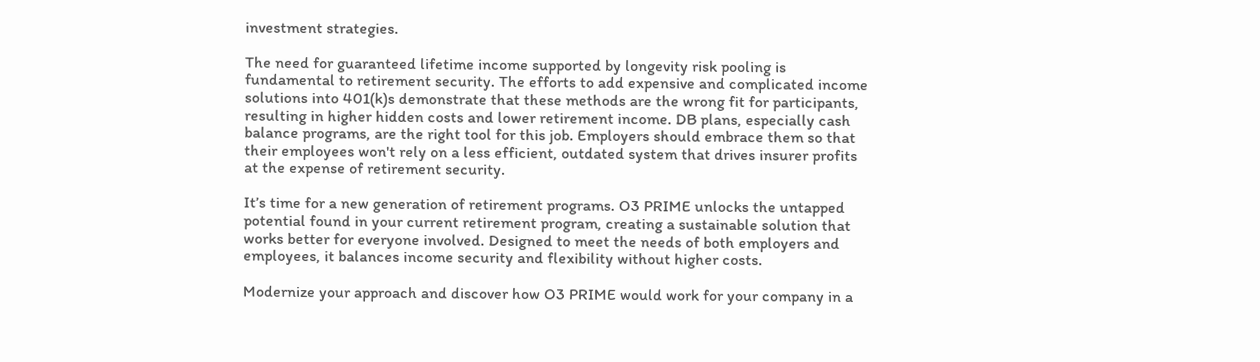investment strategies.

The need for guaranteed lifetime income supported by longevity risk pooling is fundamental to retirement security. The efforts to add expensive and complicated income solutions into 401(k)s demonstrate that these methods are the wrong fit for participants, resulting in higher hidden costs and lower retirement income. DB plans, especially cash balance programs, are the right tool for this job. Employers should embrace them so that their employees won't rely on a less efficient, outdated system that drives insurer profits at the expense of retirement security.

It’s time for a new generation of retirement programs. O3 PRIME unlocks the untapped potential found in your current retirement program, creating a sustainable solution that works better for everyone involved. Designed to meet the needs of both employers and employees, it balances income security and flexibility without higher costs.

Modernize your approach and discover how O3 PRIME would work for your company in a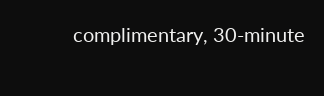complimentary, 30-minute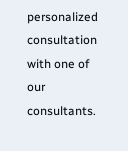personalized consultation with one of our consultants.